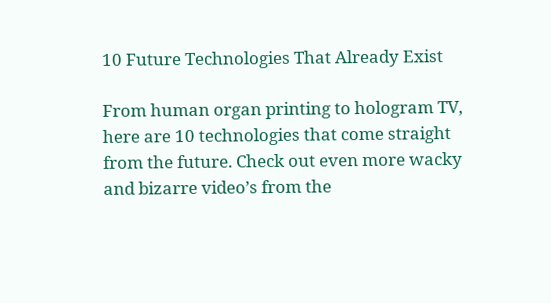10 Future Technologies That Already Exist

From human organ printing to hologram TV, here are 10 technologies that come straight from the future. Check out even more wacky and bizarre video’s from the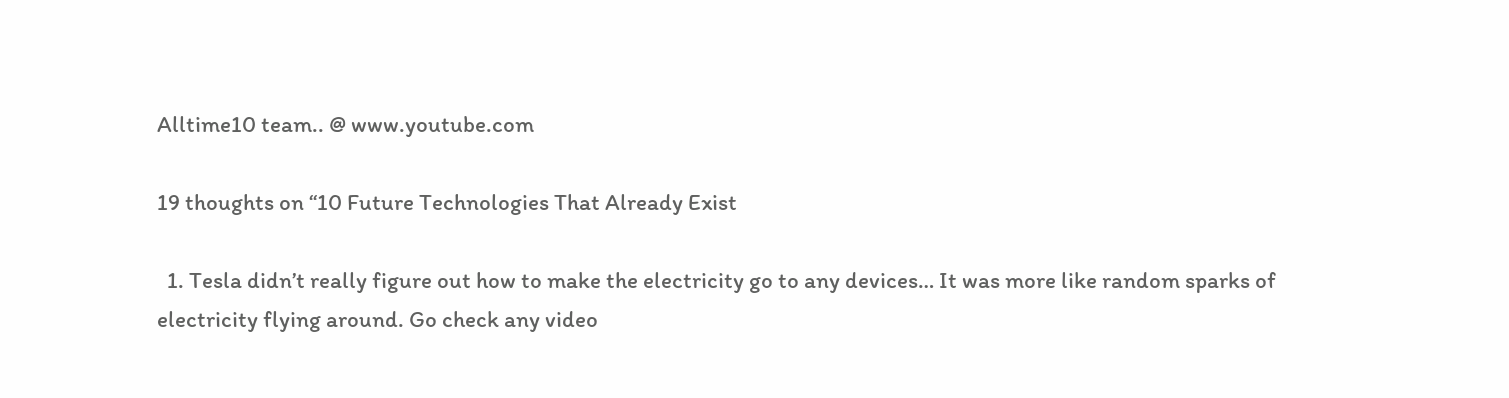Alltime10 team.. @ www.youtube.com

19 thoughts on “10 Future Technologies That Already Exist

  1. Tesla didn’t really figure out how to make the electricity go to any devices… It was more like random sparks of electricity flying around. Go check any video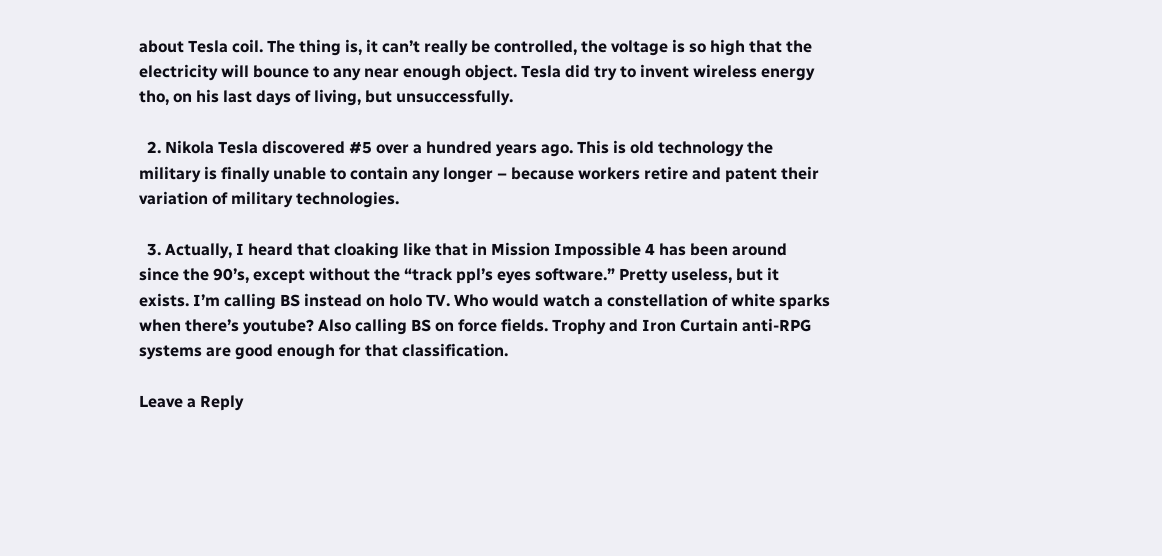about Tesla coil. The thing is, it can’t really be controlled, the voltage is so high that the electricity will bounce to any near enough object. Tesla did try to invent wireless energy tho, on his last days of living, but unsuccessfully.

  2. Nikola Tesla discovered #5 over a hundred years ago. This is old technology the military is finally unable to contain any longer – because workers retire and patent their variation of military technologies.

  3. Actually, I heard that cloaking like that in Mission Impossible 4 has been around since the 90’s, except without the “track ppl’s eyes software.” Pretty useless, but it exists. I’m calling BS instead on holo TV. Who would watch a constellation of white sparks when there’s youtube? Also calling BS on force fields. Trophy and Iron Curtain anti-RPG systems are good enough for that classification.

Leave a Reply